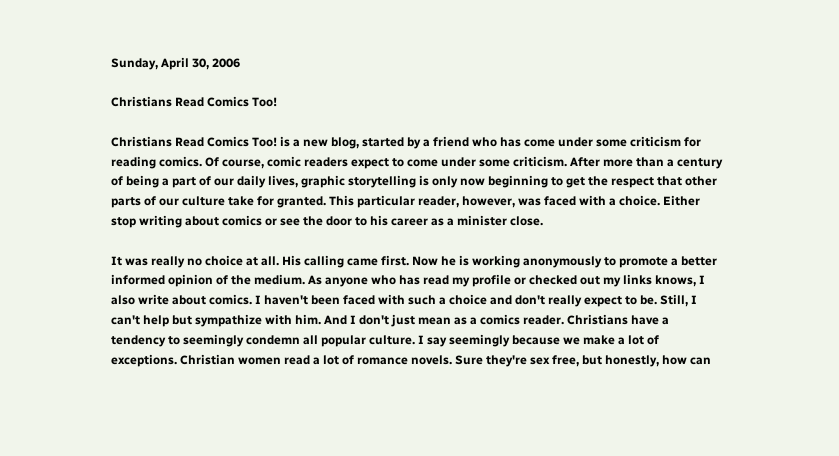Sunday, April 30, 2006

Christians Read Comics Too!

Christians Read Comics Too! is a new blog, started by a friend who has come under some criticism for reading comics. Of course, comic readers expect to come under some criticism. After more than a century of being a part of our daily lives, graphic storytelling is only now beginning to get the respect that other parts of our culture take for granted. This particular reader, however, was faced with a choice. Either stop writing about comics or see the door to his career as a minister close.

It was really no choice at all. His calling came first. Now he is working anonymously to promote a better informed opinion of the medium. As anyone who has read my profile or checked out my links knows, I also write about comics. I haven't been faced with such a choice and don't really expect to be. Still, I can't help but sympathize with him. And I don't just mean as a comics reader. Christians have a tendency to seemingly condemn all popular culture. I say seemingly because we make a lot of exceptions. Christian women read a lot of romance novels. Sure they're sex free, but honestly, how can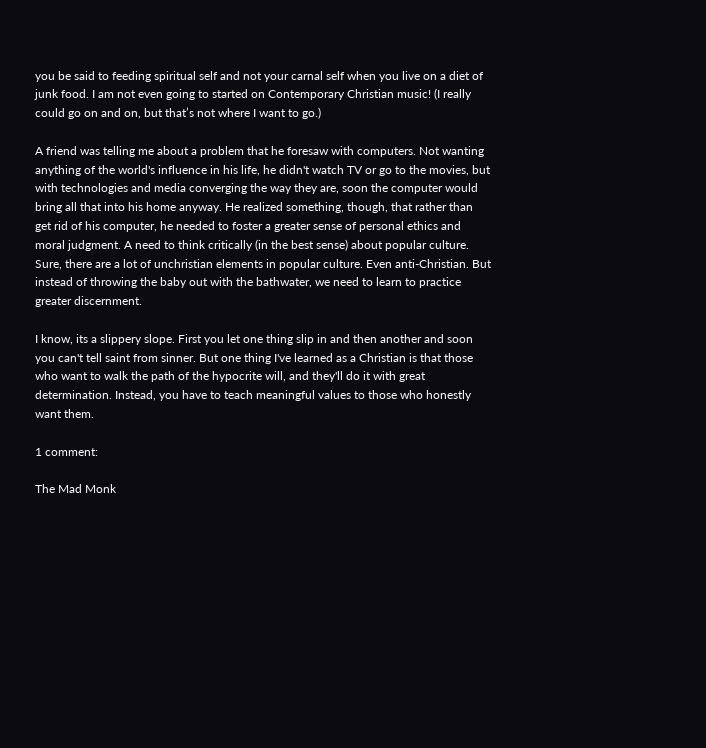you be said to feeding spiritual self and not your carnal self when you live on a diet of junk food. I am not even going to started on Contemporary Christian music! (I really could go on and on, but that’s not where I want to go.)

A friend was telling me about a problem that he foresaw with computers. Not wanting anything of the world's influence in his life, he didn't watch TV or go to the movies, but with technologies and media converging the way they are, soon the computer would bring all that into his home anyway. He realized something, though, that rather than get rid of his computer, he needed to foster a greater sense of personal ethics and moral judgment. A need to think critically (in the best sense) about popular culture. Sure, there are a lot of unchristian elements in popular culture. Even anti-Christian. But instead of throwing the baby out with the bathwater, we need to learn to practice greater discernment.

I know, its a slippery slope. First you let one thing slip in and then another and soon you can't tell saint from sinner. But one thing I've learned as a Christian is that those who want to walk the path of the hypocrite will, and they'll do it with great determination. Instead, you have to teach meaningful values to those who honestly want them.

1 comment:

The Mad Monk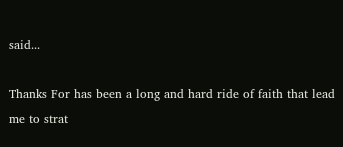said...

Thanks For has been a long and hard ride of faith that lead me to strat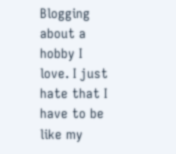Blogging about a hobby I love. I just hate that I have to be like my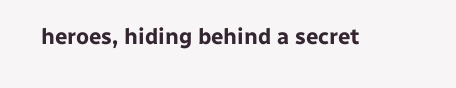heroes, hiding behind a secret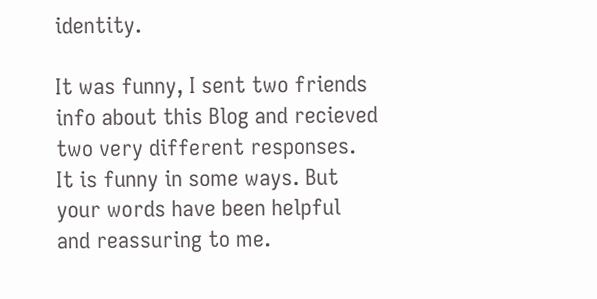identity.

It was funny, I sent two friends info about this Blog and recieved two very different responses. It is funny in some ways. But your words have been helpful and reassuring to me.